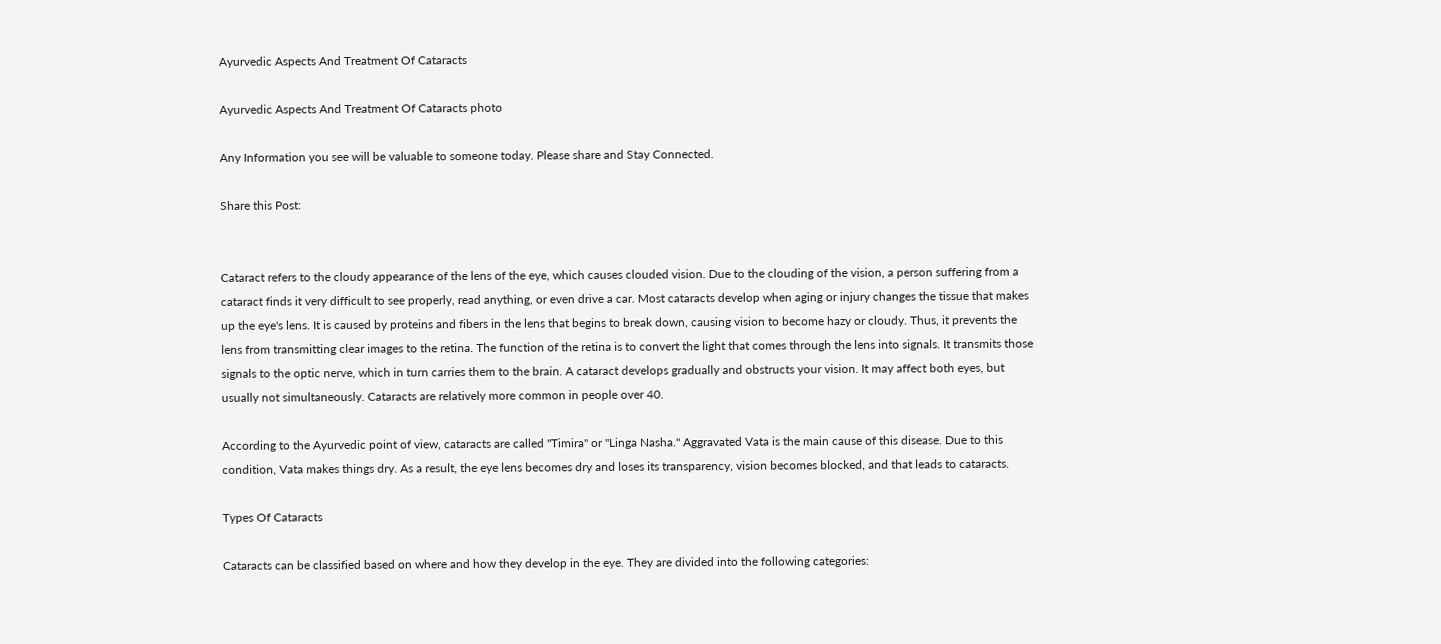Ayurvedic Aspects And Treatment Of Cataracts

Ayurvedic Aspects And Treatment Of Cataracts photo

Any Information you see will be valuable to someone today. Please share and Stay Connected.

Share this Post:


Cataract refers to the cloudy appearance of the lens of the eye, which causes clouded vision. Due to the clouding of the vision, a person suffering from a cataract finds it very difficult to see properly, read anything, or even drive a car. Most cataracts develop when aging or injury changes the tissue that makes up the eye's lens. It is caused by proteins and fibers in the lens that begins to break down, causing vision to become hazy or cloudy. Thus, it prevents the lens from transmitting clear images to the retina. The function of the retina is to convert the light that comes through the lens into signals. It transmits those signals to the optic nerve, which in turn carries them to the brain. A cataract develops gradually and obstructs your vision. It may affect both eyes, but usually not simultaneously. Cataracts are relatively more common in people over 40.

According to the Ayurvedic point of view, cataracts are called "Timira" or "Linga Nasha." Aggravated Vata is the main cause of this disease. Due to this condition, Vata makes things dry. As a result, the eye lens becomes dry and loses its transparency, vision becomes blocked, and that leads to cataracts.

Types Of Cataracts

Cataracts can be classified based on where and how they develop in the eye. They are divided into the following categories: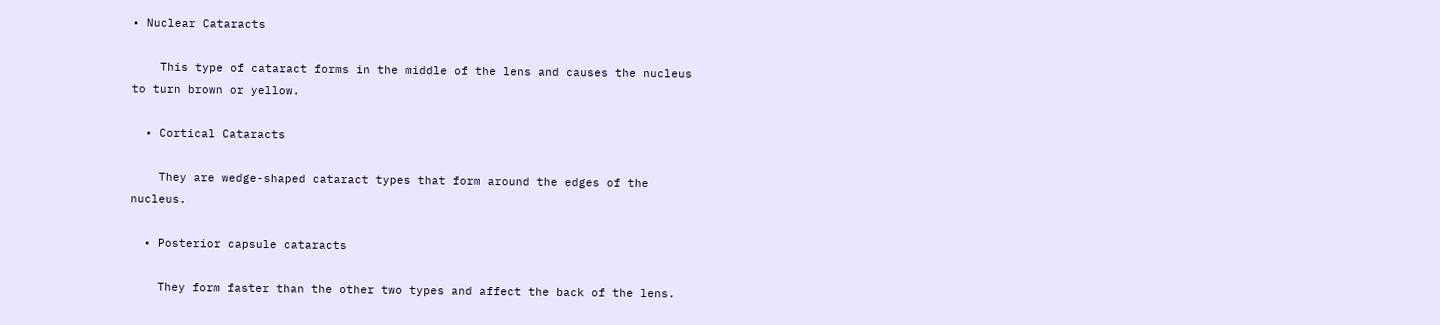• Nuclear Cataracts

    This type of cataract forms in the middle of the lens and causes the nucleus to turn brown or yellow.

  • Cortical Cataracts

    They are wedge-shaped cataract types that form around the edges of the nucleus.

  • Posterior capsule cataracts

    They form faster than the other two types and affect the back of the lens.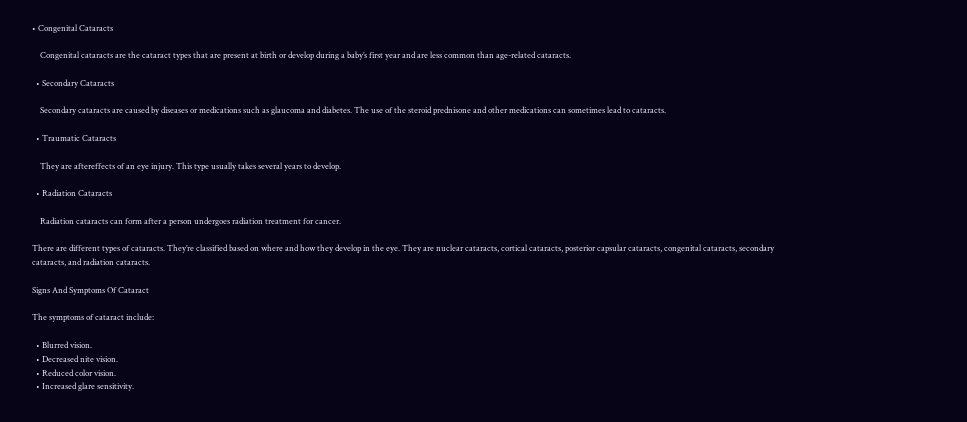• Congenital Cataracts

    Congenital cataracts are the cataract types that are present at birth or develop during a baby’s first year and are less common than age-related cataracts.

  • Secondary Cataracts

    Secondary cataracts are caused by diseases or medications such as glaucoma and diabetes. The use of the steroid prednisone and other medications can sometimes lead to cataracts.

  • Traumatic Cataracts

    They are aftereffects of an eye injury. This type usually takes several years to develop.

  • Radiation Cataracts

    Radiation cataracts can form after a person undergoes radiation treatment for cancer.

There are different types of cataracts. They’re classified based on where and how they develop in the eye. They are nuclear cataracts, cortical cataracts, posterior capsular cataracts, congenital cataracts, secondary cataracts, and radiation cataracts.

Signs And Symptoms Of Cataract

The symptoms of cataract include:

  • Blurred vision.
  • Decreased nite vision.
  • Reduced color vision.
  • Increased glare sensitivity.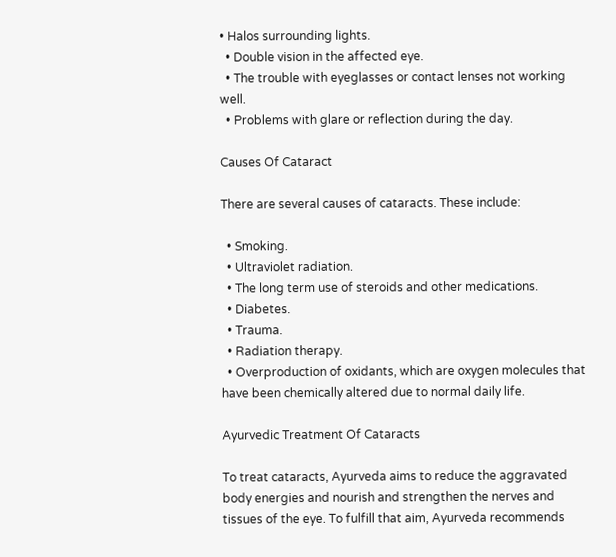• Halos surrounding lights.
  • Double vision in the affected eye.
  • The trouble with eyeglasses or contact lenses not working well.
  • Problems with glare or reflection during the day.

Causes Of Cataract

There are several causes of cataracts. These include:

  • Smoking.
  • Ultraviolet radiation.
  • The long term use of steroids and other medications.
  • Diabetes.
  • Trauma.
  • Radiation therapy.
  • Overproduction of oxidants, which are oxygen molecules that have been chemically altered due to normal daily life.

Ayurvedic Treatment Of Cataracts

To treat cataracts, Ayurveda aims to reduce the aggravated body energies and nourish and strengthen the nerves and tissues of the eye. To fulfill that aim, Ayurveda recommends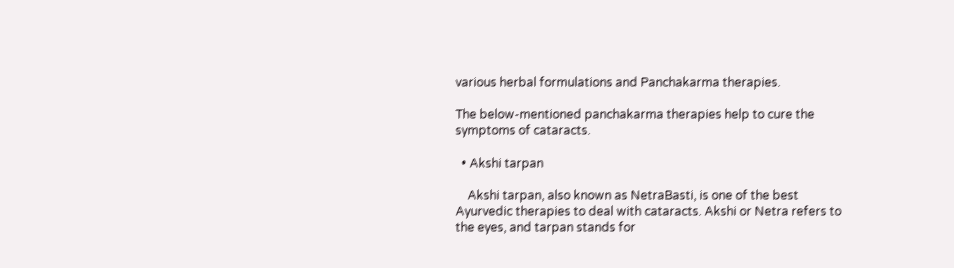various herbal formulations and Panchakarma therapies.

The below-mentioned panchakarma therapies help to cure the symptoms of cataracts.

  • Akshi tarpan

    Akshi tarpan, also known as NetraBasti, is one of the best Ayurvedic therapies to deal with cataracts. Akshi or Netra refers to the eyes, and tarpan stands for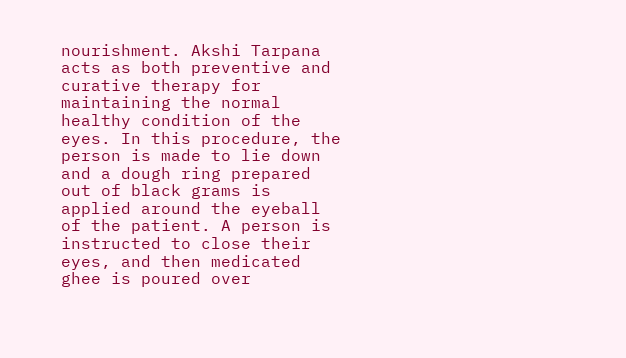nourishment. Akshi Tarpana acts as both preventive and curative therapy for maintaining the normal healthy condition of the eyes. In this procedure, the person is made to lie down and a dough ring prepared out of black grams is applied around the eyeball of the patient. A person is instructed to close their eyes, and then medicated ghee is poured over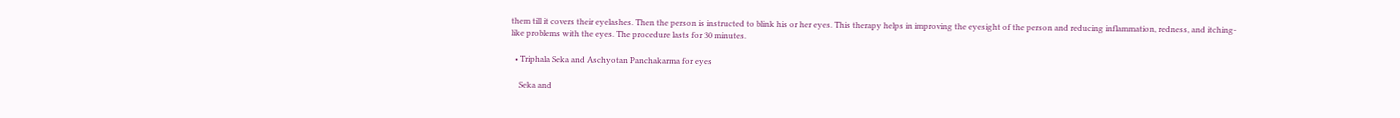them till it covers their eyelashes. Then the person is instructed to blink his or her eyes. This therapy helps in improving the eyesight of the person and reducing inflammation, redness, and itching-like problems with the eyes. The procedure lasts for 30 minutes.

  • Triphala Seka and Aschyotan Panchakarma for eyes

    Seka and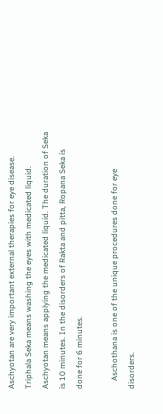Aschyotan are very important external therapies for eye disease. Triphala Seka means washing the eyes with medicated liquid. Aschyotan means applying the medicated liquid. The duration of Seka is 10 minutes. In the disorders of Rakta and pitta, Ropana Seka is done for 6 minutes.

    Aschothana is one of the unique procedures done for eye disorders.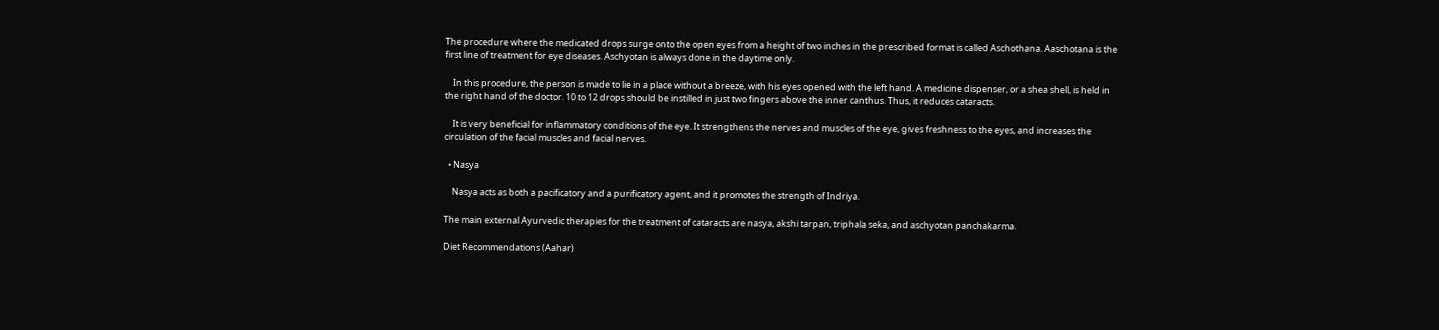The procedure where the medicated drops surge onto the open eyes from a height of two inches in the prescribed format is called Aschothana. Aaschotana is the first line of treatment for eye diseases. Aschyotan is always done in the daytime only.

    In this procedure, the person is made to lie in a place without a breeze, with his eyes opened with the left hand. A medicine dispenser, or a shea shell, is held in the right hand of the doctor. 10 to 12 drops should be instilled in just two fingers above the inner canthus. Thus, it reduces cataracts.

    It is very beneficial for inflammatory conditions of the eye. It strengthens the nerves and muscles of the eye, gives freshness to the eyes, and increases the circulation of the facial muscles and facial nerves.

  • Nasya

    Nasya acts as both a pacificatory and a purificatory agent, and it promotes the strength of Indriya.

The main external Ayurvedic therapies for the treatment of cataracts are nasya, akshi tarpan, triphala seka, and aschyotan panchakarma.

Diet Recommendations (Aahar)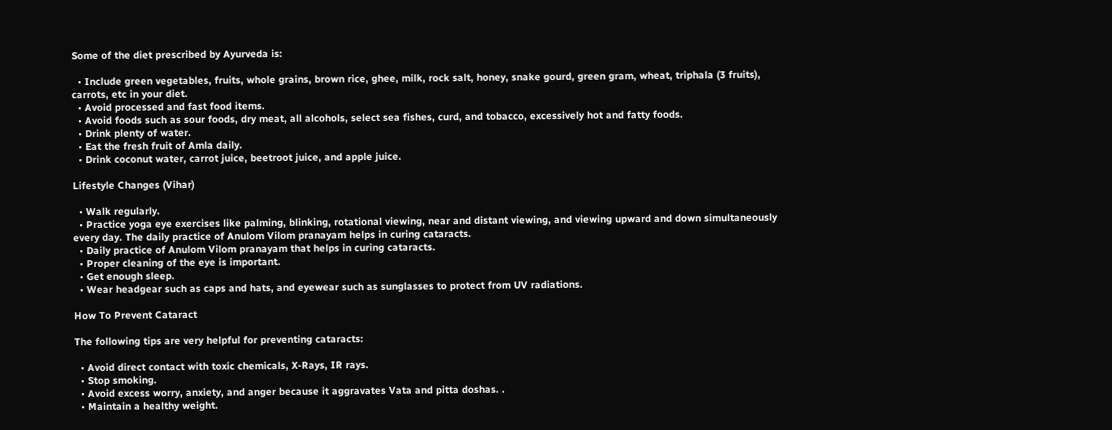Some of the diet prescribed by Ayurveda is:

  • Include green vegetables, fruits, whole grains, brown rice, ghee, milk, rock salt, honey, snake gourd, green gram, wheat, triphala (3 fruits), carrots, etc in your diet.
  • Avoid processed and fast food items.
  • Avoid foods such as sour foods, dry meat, all alcohols, select sea fishes, curd, and tobacco, excessively hot and fatty foods.
  • Drink plenty of water.
  • Eat the fresh fruit of Amla daily.
  • Drink coconut water, carrot juice, beetroot juice, and apple juice.

Lifestyle Changes (Vihar)

  • Walk regularly.
  • Practice yoga eye exercises like palming, blinking, rotational viewing, near and distant viewing, and viewing upward and down simultaneously every day. The daily practice of Anulom Vilom pranayam helps in curing cataracts.
  • Daily practice of Anulom Vilom pranayam that helps in curing cataracts.
  • Proper cleaning of the eye is important.
  • Get enough sleep.
  • Wear headgear such as caps and hats, and eyewear such as sunglasses to protect from UV radiations.

How To Prevent Cataract

The following tips are very helpful for preventing cataracts:

  • Avoid direct contact with toxic chemicals, X-Rays, IR rays.
  • Stop smoking.
  • Avoid excess worry, anxiety, and anger because it aggravates Vata and pitta doshas. .
  • Maintain a healthy weight.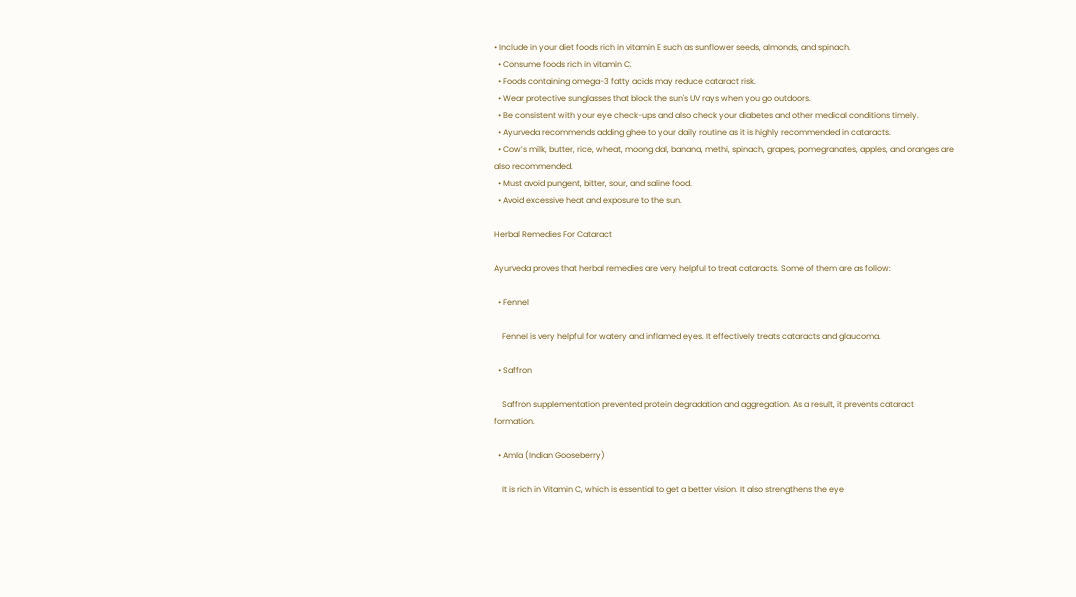• Include in your diet foods rich in vitamin E such as sunflower seeds, almonds, and spinach.
  • Consume foods rich in vitamin C.
  • Foods containing omega-3 fatty acids may reduce cataract risk.
  • Wear protective sunglasses that block the sun's UV rays when you go outdoors.
  • Be consistent with your eye check-ups and also check your diabetes and other medical conditions timely.
  • Ayurveda recommends adding ghee to your daily routine as it is highly recommended in cataracts.
  • Cow’s milk, butter, rice, wheat, moong dal, banana, methi, spinach, grapes, pomegranates, apples, and oranges are also recommended.
  • Must avoid pungent, bitter, sour, and saline food.
  • Avoid excessive heat and exposure to the sun.

Herbal Remedies For Cataract

Ayurveda proves that herbal remedies are very helpful to treat cataracts. Some of them are as follow:

  • Fennel

    Fennel is very helpful for watery and inflamed eyes. It effectively treats cataracts and glaucoma.

  • Saffron

    Saffron supplementation prevented protein degradation and aggregation. As a result, it prevents cataract formation.

  • Amla (Indian Gooseberry)

    It is rich in Vitamin C, which is essential to get a better vision. It also strengthens the eye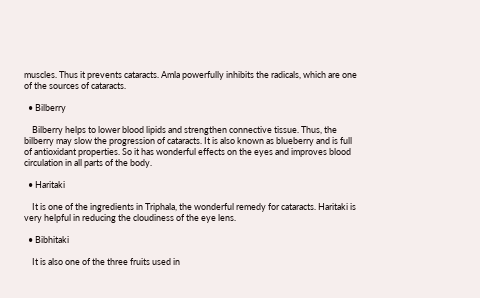muscles. Thus it prevents cataracts. Amla powerfully inhibits the radicals, which are one of the sources of cataracts.

  • Bilberry

    Bilberry helps to lower blood lipids and strengthen connective tissue. Thus, the bilberry may slow the progression of cataracts. It is also known as blueberry and is full of antioxidant properties. So it has wonderful effects on the eyes and improves blood circulation in all parts of the body.

  • Haritaki

    It is one of the ingredients in Triphala, the wonderful remedy for cataracts. Haritaki is very helpful in reducing the cloudiness of the eye lens.

  • Bibhitaki

    It is also one of the three fruits used in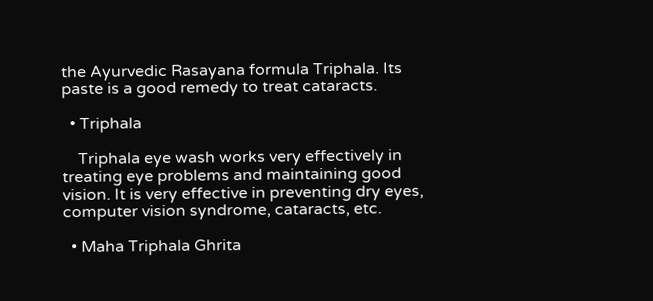the Ayurvedic Rasayana formula Triphala. Its paste is a good remedy to treat cataracts.

  • Triphala

    Triphala eye wash works very effectively in treating eye problems and maintaining good vision. It is very effective in preventing dry eyes, computer vision syndrome, cataracts, etc.

  • Maha Triphala Ghrita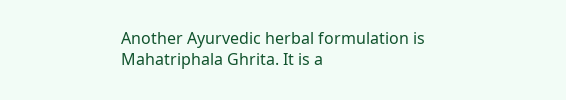Another Ayurvedic herbal formulation is Mahatriphala Ghrita. It is a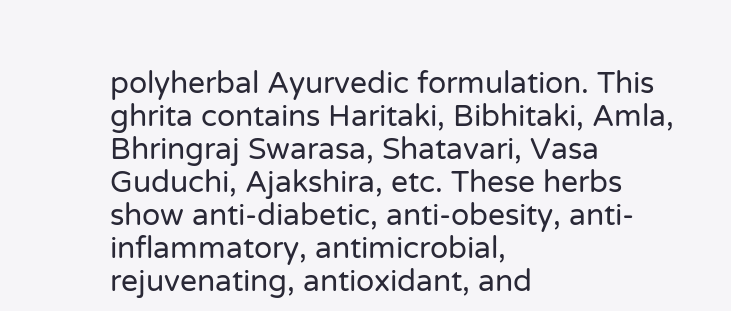polyherbal Ayurvedic formulation. This ghrita contains Haritaki, Bibhitaki, Amla, Bhringraj Swarasa, Shatavari, Vasa Guduchi, Ajakshira, etc. These herbs show anti-diabetic, anti-obesity, anti-inflammatory, antimicrobial, rejuvenating, antioxidant, and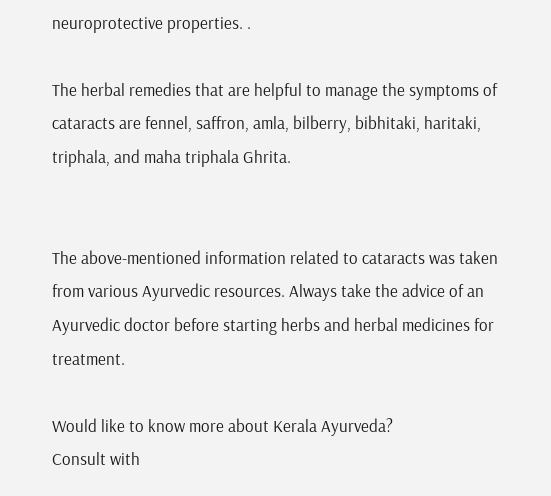neuroprotective properties. .

The herbal remedies that are helpful to manage the symptoms of cataracts are fennel, saffron, amla, bilberry, bibhitaki, haritaki, triphala, and maha triphala Ghrita.


The above-mentioned information related to cataracts was taken from various Ayurvedic resources. Always take the advice of an Ayurvedic doctor before starting herbs and herbal medicines for treatment.

Would like to know more about Kerala Ayurveda?
Consult with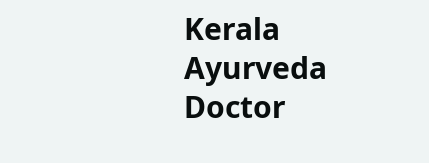Kerala Ayurveda Doctor